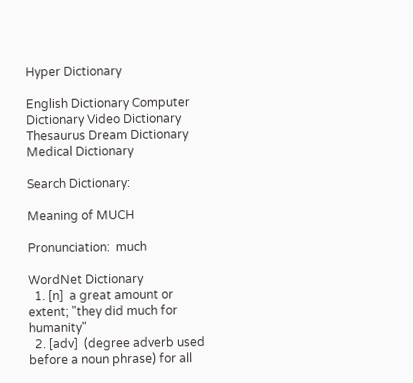Hyper Dictionary

English Dictionary Computer Dictionary Video Dictionary Thesaurus Dream Dictionary Medical Dictionary

Search Dictionary:

Meaning of MUCH

Pronunciation:  much

WordNet Dictionary
  1. [n]  a great amount or extent; "they did much for humanity"
  2. [adv]  (degree adverb used before a noun phrase) for all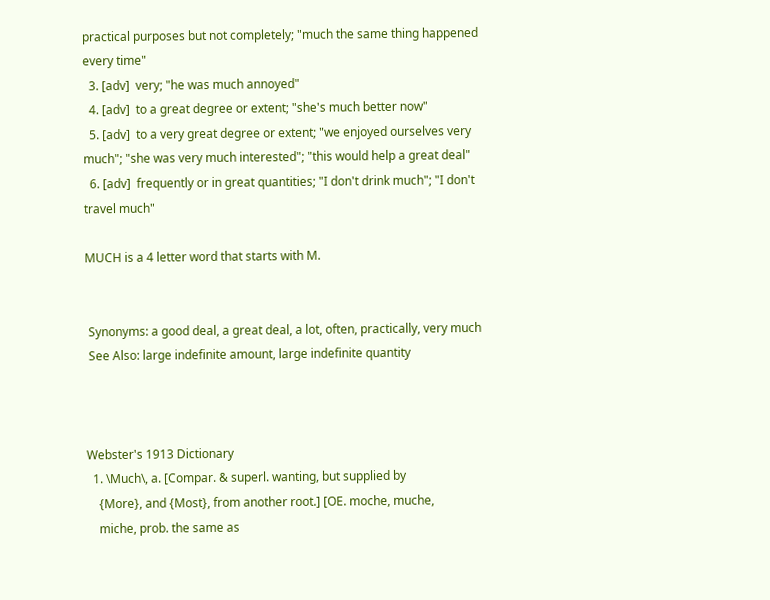practical purposes but not completely; "much the same thing happened every time"
  3. [adv]  very; "he was much annoyed"
  4. [adv]  to a great degree or extent; "she's much better now"
  5. [adv]  to a very great degree or extent; "we enjoyed ourselves very much"; "she was very much interested"; "this would help a great deal"
  6. [adv]  frequently or in great quantities; "I don't drink much"; "I don't travel much"

MUCH is a 4 letter word that starts with M.


 Synonyms: a good deal, a great deal, a lot, often, practically, very much
 See Also: large indefinite amount, large indefinite quantity



Webster's 1913 Dictionary
  1. \Much\, a. [Compar. & superl. wanting, but supplied by
    {More}, and {Most}, from another root.] [OE. moche, muche,
    miche, prob. the same as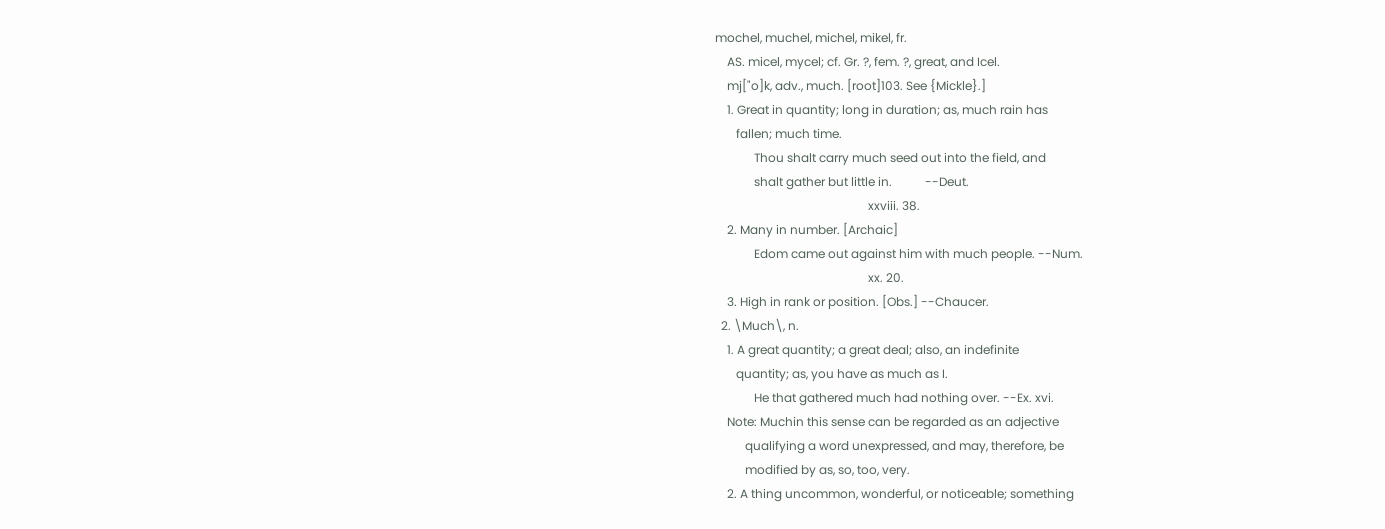mochel, muchel, michel, mikel, fr.
    AS. micel, mycel; cf. Gr. ?, fem. ?, great, and Icel.
    mj["o]k, adv., much. [root]103. See {Mickle}.]
    1. Great in quantity; long in duration; as, much rain has
       fallen; much time.
             Thou shalt carry much seed out into the field, and
             shalt gather but little in.           --Deut.
                                                   xxviii. 38.
    2. Many in number. [Archaic]
             Edom came out against him with much people. --Num.
                                                   xx. 20.
    3. High in rank or position. [Obs.] --Chaucer.
  2. \Much\, n.
    1. A great quantity; a great deal; also, an indefinite
       quantity; as, you have as much as I.
             He that gathered much had nothing over. --Ex. xvi.
    Note: Muchin this sense can be regarded as an adjective
          qualifying a word unexpressed, and may, therefore, be
          modified by as, so, too, very.
    2. A thing uncommon, wonderful, or noticeable; something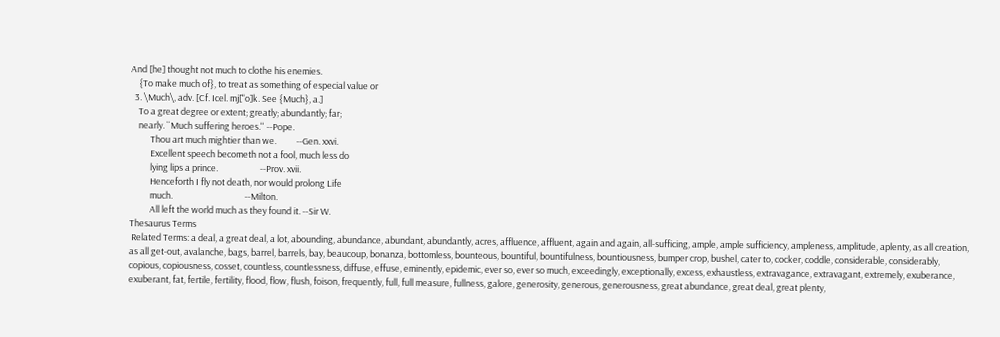And [he] thought not much to clothe his enemies.
    {To make much of}, to treat as something of especial value or
  3. \Much\, adv. [Cf. Icel. mj["o]k. See {Much}, a.]
    To a great degree or extent; greatly; abundantly; far;
    nearly. ``Much suffering heroes.'' --Pope.
          Thou art much mightier than we.          --Gen. xxvi.
          Excellent speech becometh not a fool, much less do
          lying lips a prince.                     --Prov. xvii.
          Henceforth I fly not death, nor would prolong Life
          much.                                    --Milton.
          All left the world much as they found it. --Sir W.
Thesaurus Terms
 Related Terms: a deal, a great deal, a lot, abounding, abundance, abundant, abundantly, acres, affluence, affluent, again and again, all-sufficing, ample, ample sufficiency, ampleness, amplitude, aplenty, as all creation, as all get-out, avalanche, bags, barrel, barrels, bay, beaucoup, bonanza, bottomless, bounteous, bountiful, bountifulness, bountiousness, bumper crop, bushel, cater to, cocker, coddle, considerable, considerably, copious, copiousness, cosset, countless, countlessness, diffuse, effuse, eminently, epidemic, ever so, ever so much, exceedingly, exceptionally, excess, exhaustless, extravagance, extravagant, extremely, exuberance, exuberant, fat, fertile, fertility, flood, flow, flush, foison, frequently, full, full measure, fullness, galore, generosity, generous, generousness, great abundance, great deal, great plenty,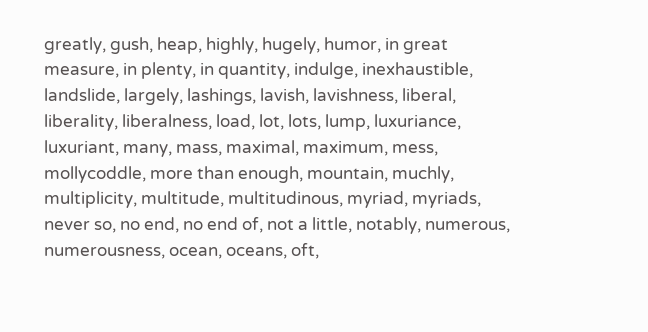greatly, gush, heap, highly, hugely, humor, in great measure, in plenty, in quantity, indulge, inexhaustible, landslide, largely, lashings, lavish, lavishness, liberal, liberality, liberalness, load, lot, lots, lump, luxuriance, luxuriant, many, mass, maximal, maximum, mess, mollycoddle, more than enough, mountain, muchly, multiplicity, multitude, multitudinous, myriad, myriads, never so, no end, no end of, not a little, notably, numerous, numerousness, ocean, oceans, oft,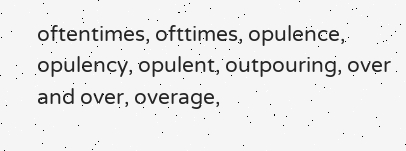oftentimes, ofttimes, opulence, opulency, opulent, outpouring, over and over, overage,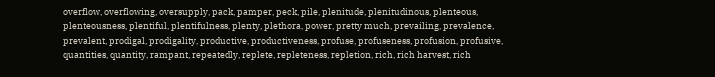overflow, overflowing, oversupply, pack, pamper, peck, pile, plenitude, plenitudinous, plenteous, plenteousness, plentiful, plentifulness, plenty, plethora, power, pretty much, prevailing, prevalence, prevalent, prodigal, prodigality, productive, productiveness, profuse, profuseness, profusion, profusive, quantities, quantity, rampant, repeatedly, replete, repleteness, repletion, rich, rich harvest, rich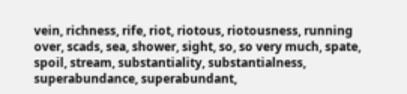vein, richness, rife, riot, riotous, riotousness, running over, scads, sea, shower, sight, so, so very much, spate, spoil, stream, substantiality, substantialness, superabundance, superabundant,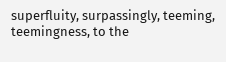superfluity, surpassingly, teeming, teemingness, to the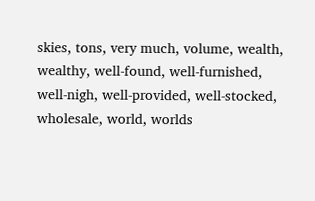skies, tons, very much, volume, wealth, wealthy, well-found, well-furnished, well-nigh, well-provided, well-stocked, wholesale, world, worlds